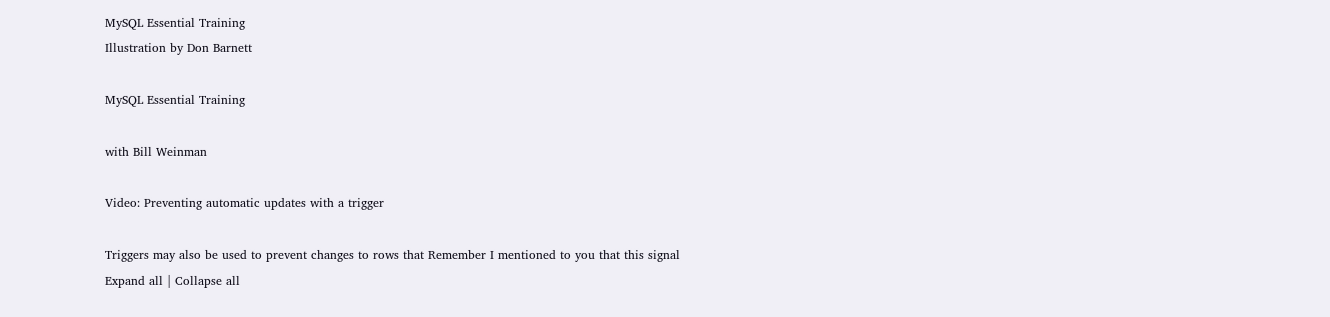MySQL Essential Training
Illustration by Don Barnett

MySQL Essential Training

with Bill Weinman

Video: Preventing automatic updates with a trigger

Triggers may also be used to prevent changes to rows that Remember I mentioned to you that this signal
Expand all | Collapse all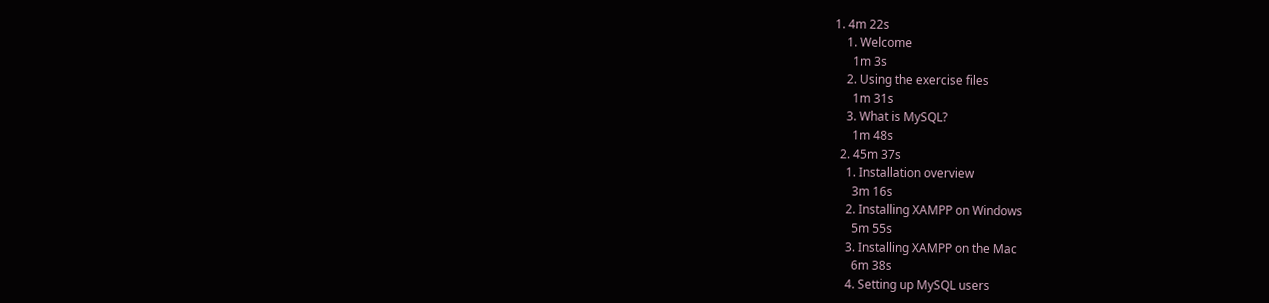1. 4m 22s
    1. Welcome
      1m 3s
    2. Using the exercise files
      1m 31s
    3. What is MySQL?
      1m 48s
  2. 45m 37s
    1. Installation overview
      3m 16s
    2. Installing XAMPP on Windows
      5m 55s
    3. Installing XAMPP on the Mac
      6m 38s
    4. Setting up MySQL users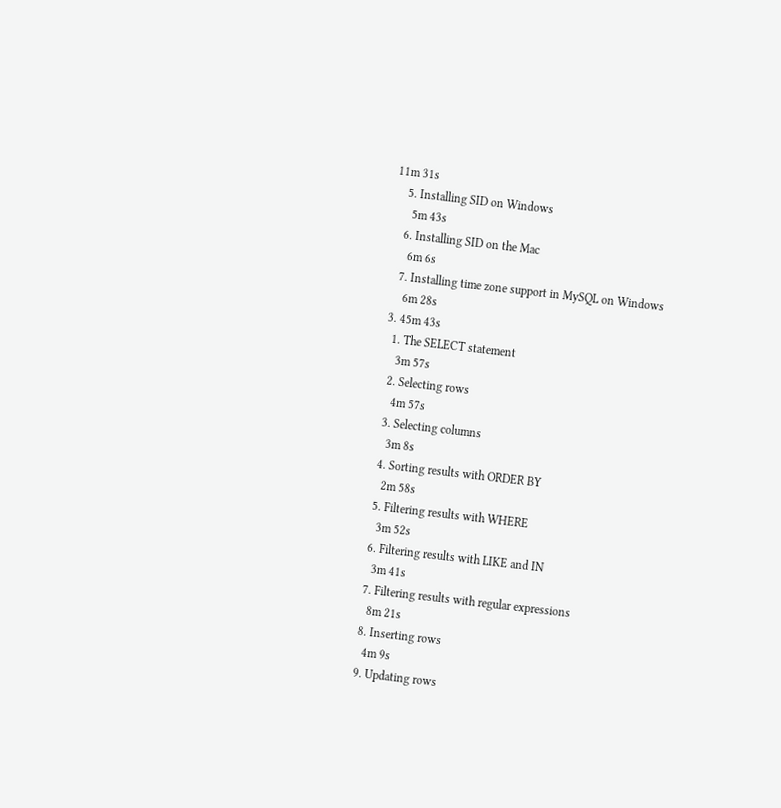11m 31s
    5. Installing SID on Windows
      5m 43s
    6. Installing SID on the Mac
      6m 6s
    7. Installing time zone support in MySQL on Windows
      6m 28s
  3. 45m 43s
    1. The SELECT statement
      3m 57s
    2. Selecting rows
      4m 57s
    3. Selecting columns
      3m 8s
    4. Sorting results with ORDER BY
      2m 58s
    5. Filtering results with WHERE
      3m 52s
    6. Filtering results with LIKE and IN
      3m 41s
    7. Filtering results with regular expressions
      8m 21s
    8. Inserting rows
      4m 9s
    9. Updating rows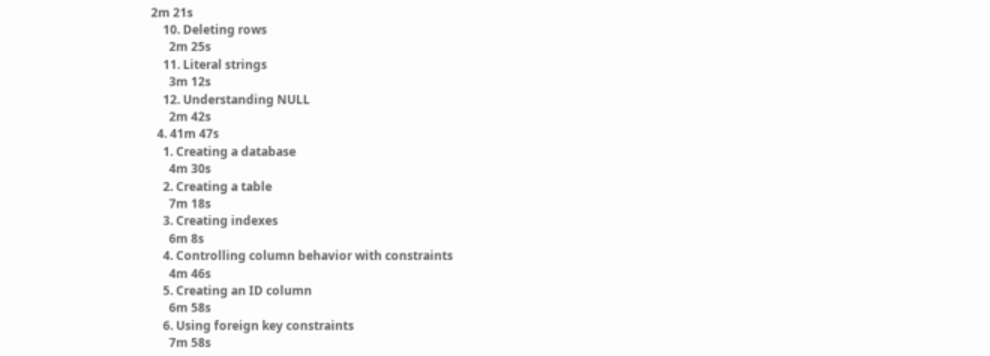2m 21s
    10. Deleting rows
      2m 25s
    11. Literal strings
      3m 12s
    12. Understanding NULL
      2m 42s
  4. 41m 47s
    1. Creating a database
      4m 30s
    2. Creating a table
      7m 18s
    3. Creating indexes
      6m 8s
    4. Controlling column behavior with constraints
      4m 46s
    5. Creating an ID column
      6m 58s
    6. Using foreign key constraints
      7m 58s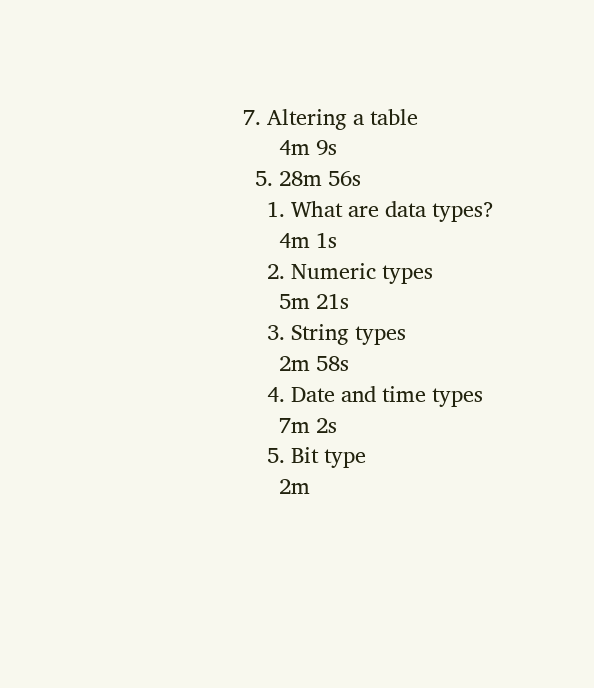7. Altering a table
      4m 9s
  5. 28m 56s
    1. What are data types?
      4m 1s
    2. Numeric types
      5m 21s
    3. String types
      2m 58s
    4. Date and time types
      7m 2s
    5. Bit type
      2m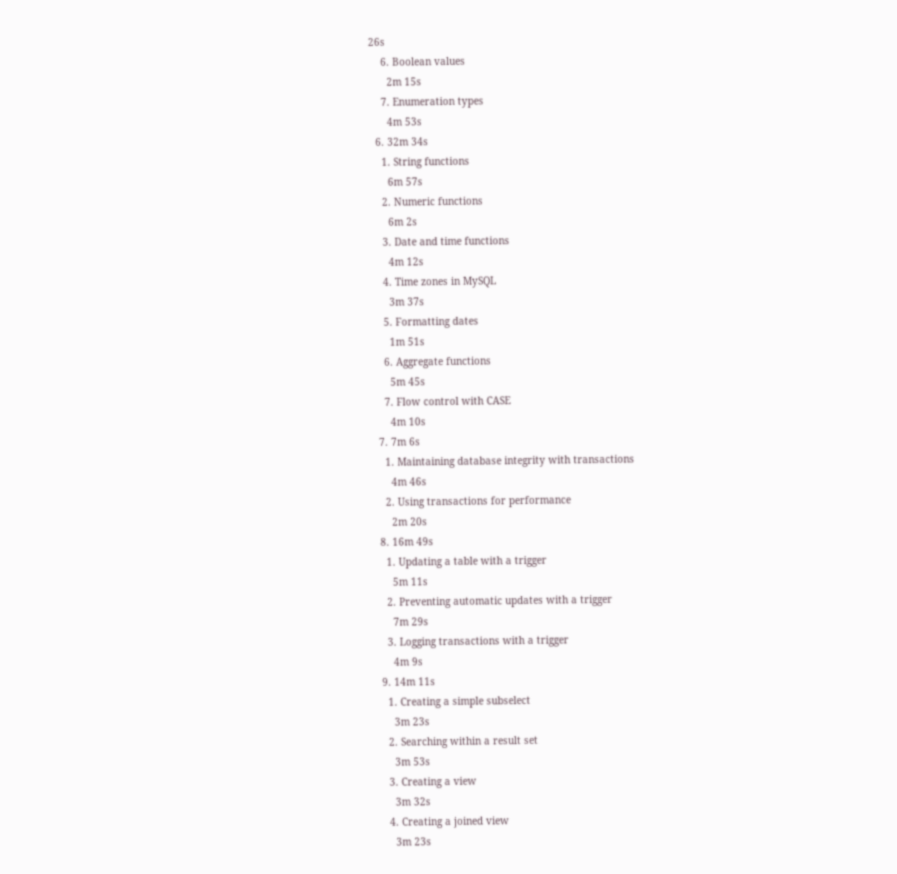26s
    6. Boolean values
      2m 15s
    7. Enumeration types
      4m 53s
  6. 32m 34s
    1. String functions
      6m 57s
    2. Numeric functions
      6m 2s
    3. Date and time functions
      4m 12s
    4. Time zones in MySQL
      3m 37s
    5. Formatting dates
      1m 51s
    6. Aggregate functions
      5m 45s
    7. Flow control with CASE
      4m 10s
  7. 7m 6s
    1. Maintaining database integrity with transactions
      4m 46s
    2. Using transactions for performance
      2m 20s
  8. 16m 49s
    1. Updating a table with a trigger
      5m 11s
    2. Preventing automatic updates with a trigger
      7m 29s
    3. Logging transactions with a trigger
      4m 9s
  9. 14m 11s
    1. Creating a simple subselect
      3m 23s
    2. Searching within a result set
      3m 53s
    3. Creating a view
      3m 32s
    4. Creating a joined view
      3m 23s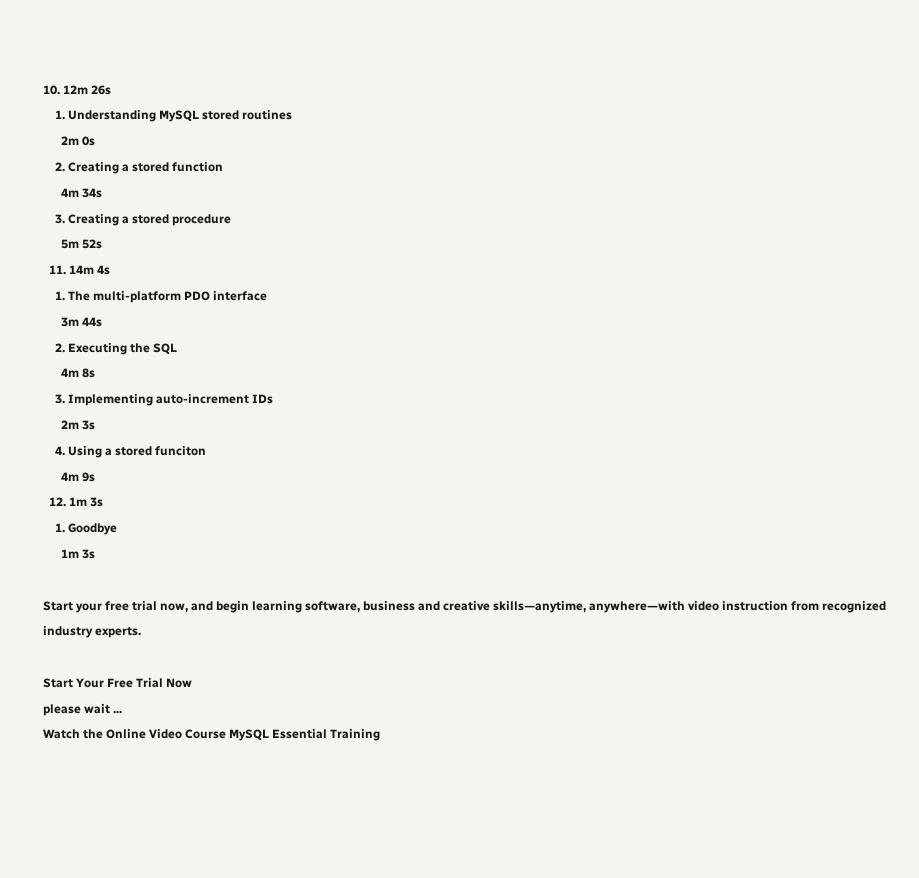10. 12m 26s
    1. Understanding MySQL stored routines
      2m 0s
    2. Creating a stored function
      4m 34s
    3. Creating a stored procedure
      5m 52s
  11. 14m 4s
    1. The multi-platform PDO interface
      3m 44s
    2. Executing the SQL
      4m 8s
    3. Implementing auto-increment IDs
      2m 3s
    4. Using a stored funciton
      4m 9s
  12. 1m 3s
    1. Goodbye
      1m 3s

Start your free trial now, and begin learning software, business and creative skills—anytime, anywhere—with video instruction from recognized industry experts.

Start Your Free Trial Now
please wait ...
Watch the Online Video Course MySQL Essential Training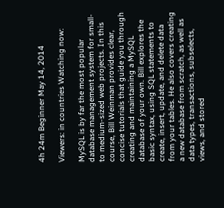4h 24m Beginner May 14, 2014

Viewers: in countries Watching now:

MySQL is by far the most popular database management system for small- to medium-sized web projects. In this course, Bill Weinman provides clear, concise tutorials that guide you through creating and maintaining a MySQL database of your own. Bill explores the basic syntax, using SQL statements to create, insert, update, and delete data from your tables. He also covers creating a new database from scratch, as well as data types, transactions, subselects, views, and stored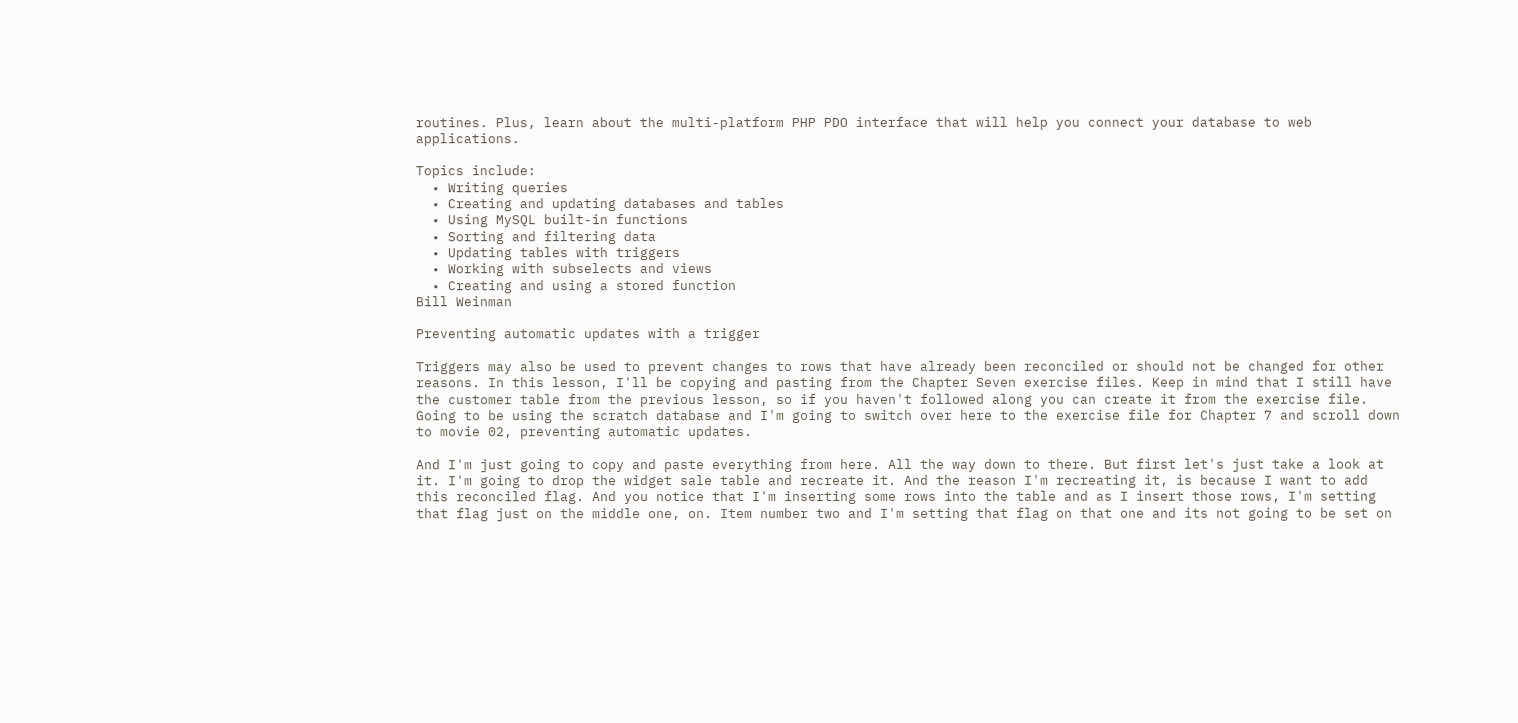routines. Plus, learn about the multi-platform PHP PDO interface that will help you connect your database to web applications.

Topics include:
  • Writing queries
  • Creating and updating databases and tables
  • Using MySQL built-in functions
  • Sorting and filtering data
  • Updating tables with triggers
  • Working with subselects and views
  • Creating and using a stored function
Bill Weinman

Preventing automatic updates with a trigger

Triggers may also be used to prevent changes to rows that have already been reconciled or should not be changed for other reasons. In this lesson, I'll be copying and pasting from the Chapter Seven exercise files. Keep in mind that I still have the customer table from the previous lesson, so if you haven't followed along you can create it from the exercise file. Going to be using the scratch database and I'm going to switch over here to the exercise file for Chapter 7 and scroll down to movie 02, preventing automatic updates.

And I'm just going to copy and paste everything from here. All the way down to there. But first let's just take a look at it. I'm going to drop the widget sale table and recreate it. And the reason I'm recreating it, is because I want to add this reconciled flag. And you notice that I'm inserting some rows into the table and as I insert those rows, I'm setting that flag just on the middle one, on. Item number two and I'm setting that flag on that one and its not going to be set on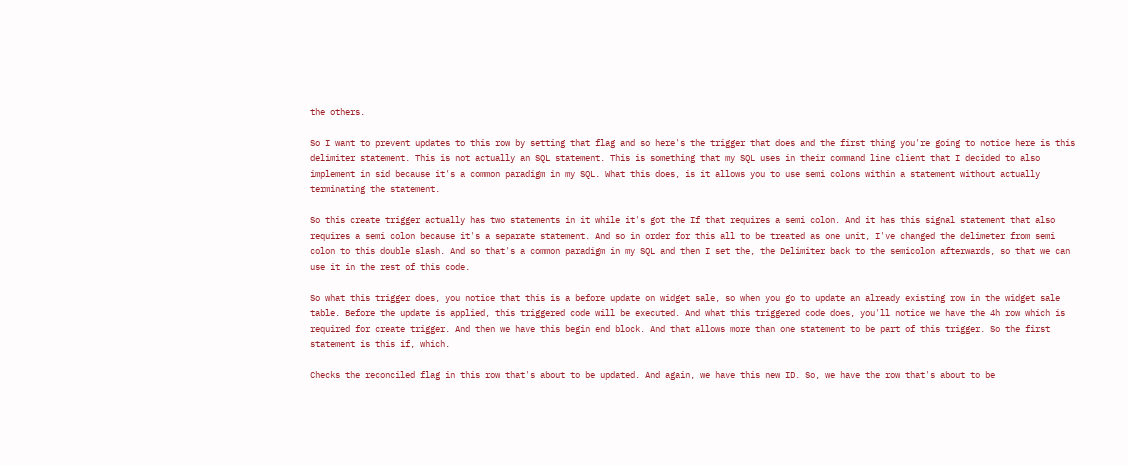the others.

So I want to prevent updates to this row by setting that flag and so here's the trigger that does and the first thing you're going to notice here is this delimiter statement. This is not actually an SQL statement. This is something that my SQL uses in their command line client that I decided to also implement in sid because it's a common paradigm in my SQL. What this does, is it allows you to use semi colons within a statement without actually terminating the statement.

So this create trigger actually has two statements in it while it's got the If that requires a semi colon. And it has this signal statement that also requires a semi colon because it's a separate statement. And so in order for this all to be treated as one unit, I've changed the delimeter from semi colon to this double slash. And so that's a common paradigm in my SQL and then I set the, the Delimiter back to the semicolon afterwards, so that we can use it in the rest of this code.

So what this trigger does, you notice that this is a before update on widget sale, so when you go to update an already existing row in the widget sale table. Before the update is applied, this triggered code will be executed. And what this triggered code does, you'll notice we have the 4h row which is required for create trigger. And then we have this begin end block. And that allows more than one statement to be part of this trigger. So the first statement is this if, which.

Checks the reconciled flag in this row that's about to be updated. And again, we have this new ID. So, we have the row that's about to be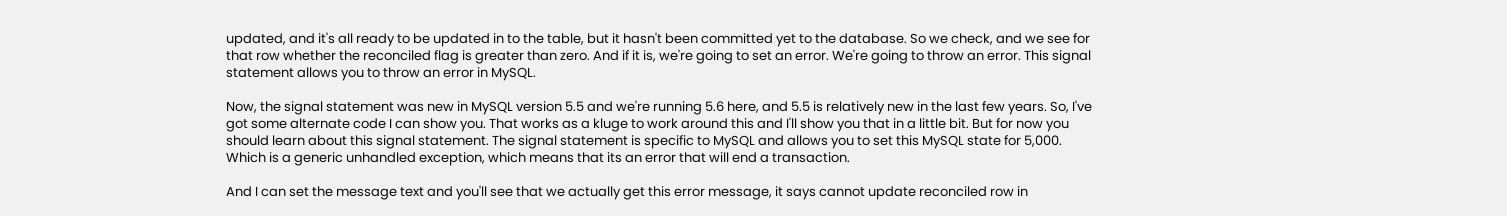updated, and it's all ready to be updated in to the table, but it hasn't been committed yet to the database. So we check, and we see for that row whether the reconciled flag is greater than zero. And if it is, we're going to set an error. We're going to throw an error. This signal statement allows you to throw an error in MySQL.

Now, the signal statement was new in MySQL version 5.5 and we're running 5.6 here, and 5.5 is relatively new in the last few years. So, I've got some alternate code I can show you. That works as a kluge to work around this and I'll show you that in a little bit. But for now you should learn about this signal statement. The signal statement is specific to MySQL and allows you to set this MySQL state for 5,000. Which is a generic unhandled exception, which means that its an error that will end a transaction.

And I can set the message text and you'll see that we actually get this error message, it says cannot update reconciled row in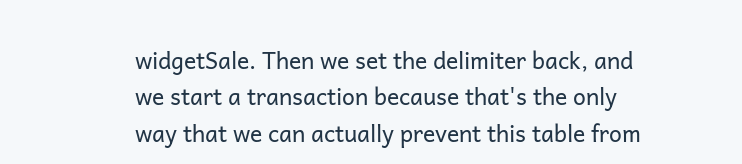widgetSale. Then we set the delimiter back, and we start a transaction because that's the only way that we can actually prevent this table from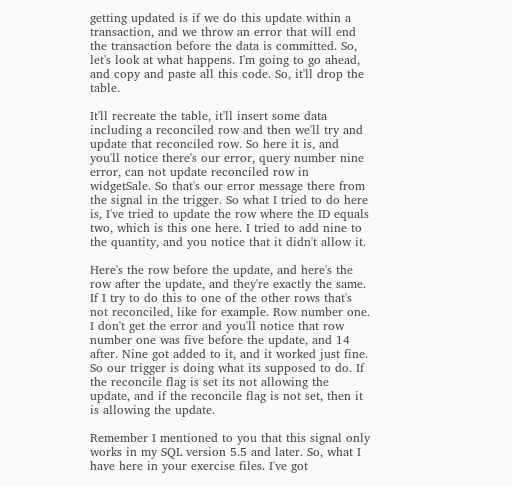getting updated is if we do this update within a transaction, and we throw an error that will end the transaction before the data is committed. So, let's look at what happens. I'm going to go ahead, and copy and paste all this code. So, it'll drop the table.

It'll recreate the table, it'll insert some data including a reconciled row and then we'll try and update that reconciled row. So here it is, and you'll notice there's our error, query number nine error, can not update reconciled row in widgetSale. So that's our error message there from the signal in the trigger. So what I tried to do here is, I've tried to update the row where the ID equals two, which is this one here. I tried to add nine to the quantity, and you notice that it didn't allow it.

Here's the row before the update, and here's the row after the update, and they're exactly the same. If I try to do this to one of the other rows that's not reconciled, like for example. Row number one. I don't get the error and you'll notice that row number one was five before the update, and 14 after. Nine got added to it, and it worked just fine. So our trigger is doing what its supposed to do. If the reconcile flag is set its not allowing the update, and if the reconcile flag is not set, then it is allowing the update.

Remember I mentioned to you that this signal only works in my SQL version 5.5 and later. So, what I have here in your exercise files. I've got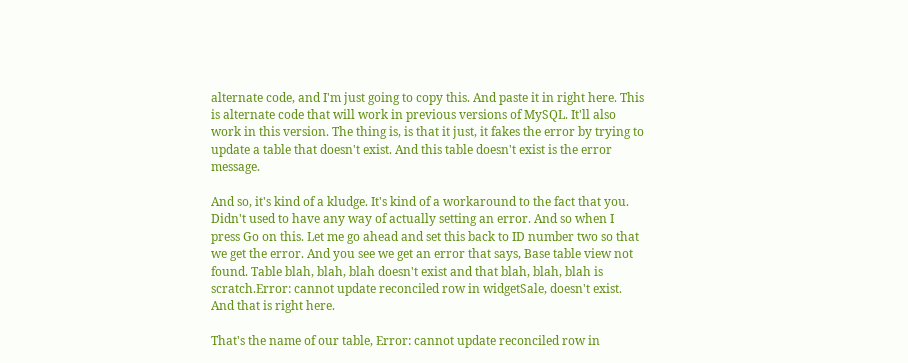alternate code, and I'm just going to copy this. And paste it in right here. This is alternate code that will work in previous versions of MySQL. It'll also work in this version. The thing is, is that it just, it fakes the error by trying to update a table that doesn't exist. And this table doesn't exist is the error message.

And so, it's kind of a kludge. It's kind of a workaround to the fact that you. Didn't used to have any way of actually setting an error. And so when I press Go on this. Let me go ahead and set this back to ID number two so that we get the error. And you see we get an error that says, Base table view not found. Table blah, blah, blah doesn't exist and that blah, blah, blah is scratch.Error: cannot update reconciled row in widgetSale, doesn't exist. And that is right here.

That's the name of our table, Error: cannot update reconciled row in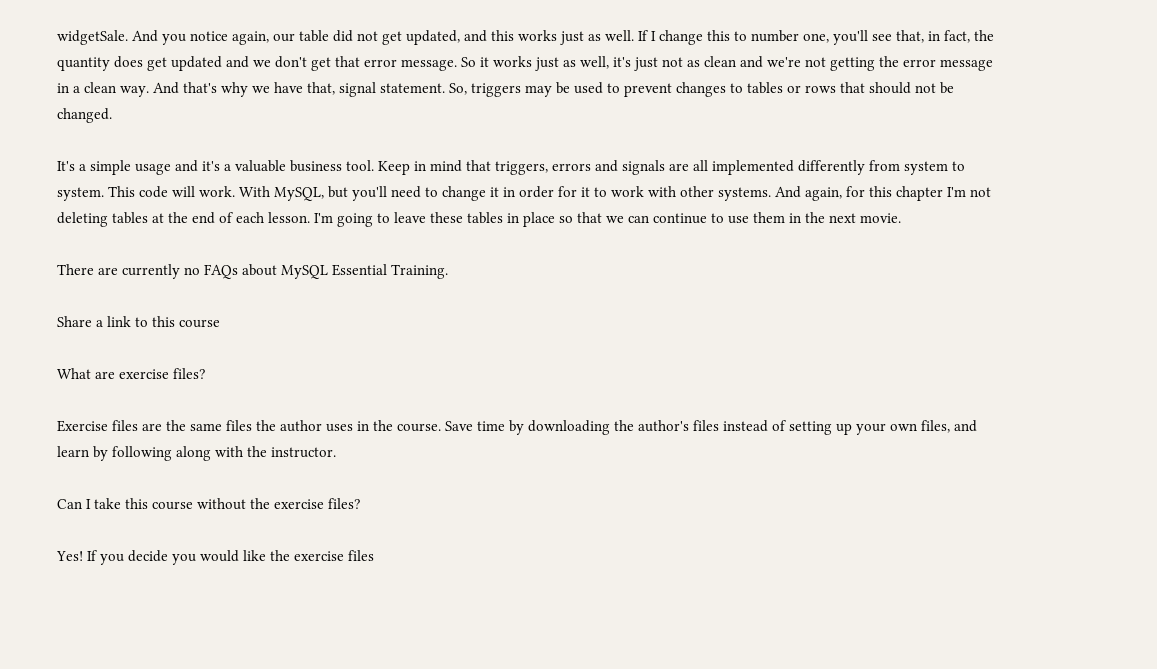widgetSale. And you notice again, our table did not get updated, and this works just as well. If I change this to number one, you'll see that, in fact, the quantity does get updated and we don't get that error message. So it works just as well, it's just not as clean and we're not getting the error message in a clean way. And that's why we have that, signal statement. So, triggers may be used to prevent changes to tables or rows that should not be changed.

It's a simple usage and it's a valuable business tool. Keep in mind that triggers, errors and signals are all implemented differently from system to system. This code will work. With MySQL, but you'll need to change it in order for it to work with other systems. And again, for this chapter I'm not deleting tables at the end of each lesson. I'm going to leave these tables in place so that we can continue to use them in the next movie.

There are currently no FAQs about MySQL Essential Training.

Share a link to this course

What are exercise files?

Exercise files are the same files the author uses in the course. Save time by downloading the author's files instead of setting up your own files, and learn by following along with the instructor.

Can I take this course without the exercise files?

Yes! If you decide you would like the exercise files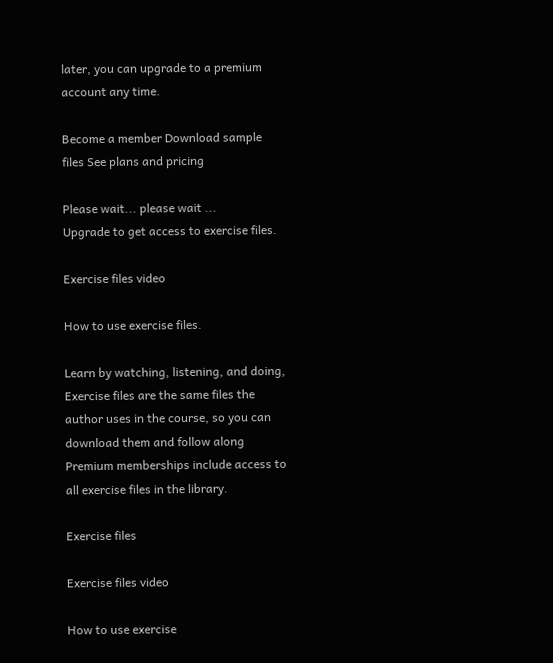later, you can upgrade to a premium account any time.

Become a member Download sample files See plans and pricing

Please wait... please wait ...
Upgrade to get access to exercise files.

Exercise files video

How to use exercise files.

Learn by watching, listening, and doing, Exercise files are the same files the author uses in the course, so you can download them and follow along Premium memberships include access to all exercise files in the library.

Exercise files

Exercise files video

How to use exercise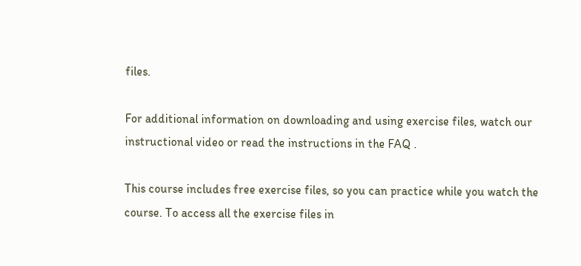files.

For additional information on downloading and using exercise files, watch our instructional video or read the instructions in the FAQ .

This course includes free exercise files, so you can practice while you watch the course. To access all the exercise files in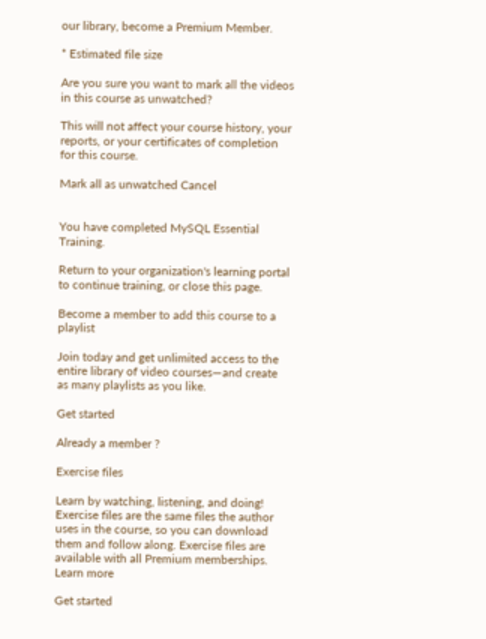our library, become a Premium Member.

* Estimated file size

Are you sure you want to mark all the videos in this course as unwatched?

This will not affect your course history, your reports, or your certificates of completion for this course.

Mark all as unwatched Cancel


You have completed MySQL Essential Training.

Return to your organization's learning portal to continue training, or close this page.

Become a member to add this course to a playlist

Join today and get unlimited access to the entire library of video courses—and create as many playlists as you like.

Get started

Already a member ?

Exercise files

Learn by watching, listening, and doing! Exercise files are the same files the author uses in the course, so you can download them and follow along. Exercise files are available with all Premium memberships. Learn more

Get started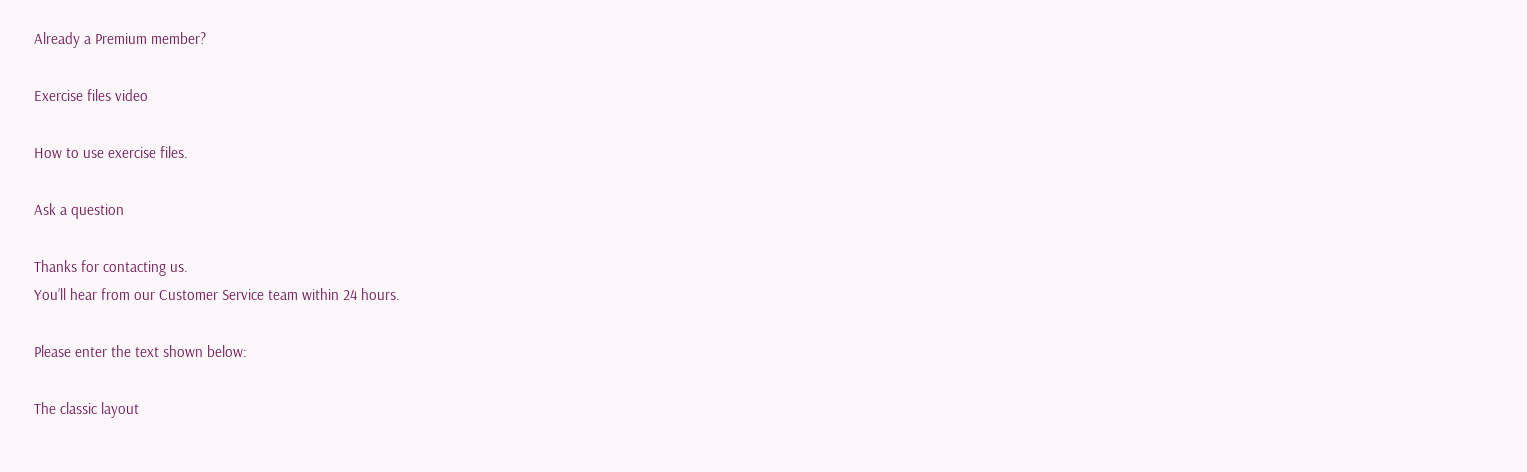Already a Premium member?

Exercise files video

How to use exercise files.

Ask a question

Thanks for contacting us.
You’ll hear from our Customer Service team within 24 hours.

Please enter the text shown below:

The classic layout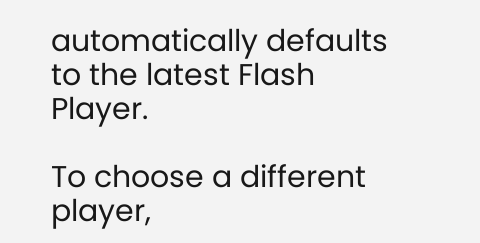automatically defaults to the latest Flash Player.

To choose a different player,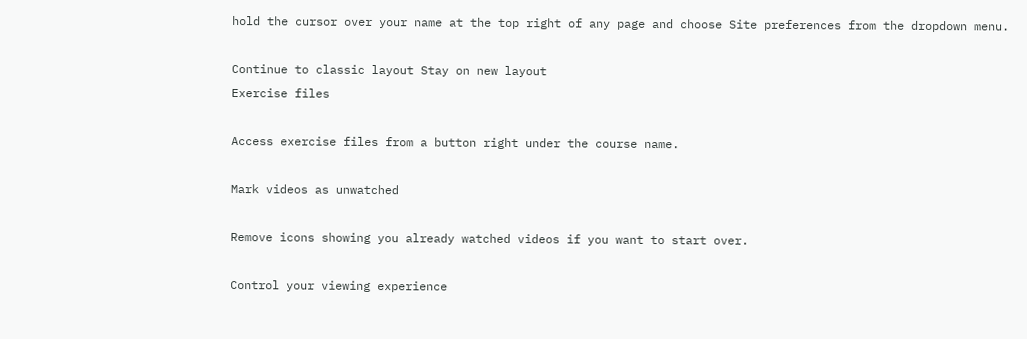hold the cursor over your name at the top right of any page and choose Site preferences from the dropdown menu.

Continue to classic layout Stay on new layout
Exercise files

Access exercise files from a button right under the course name.

Mark videos as unwatched

Remove icons showing you already watched videos if you want to start over.

Control your viewing experience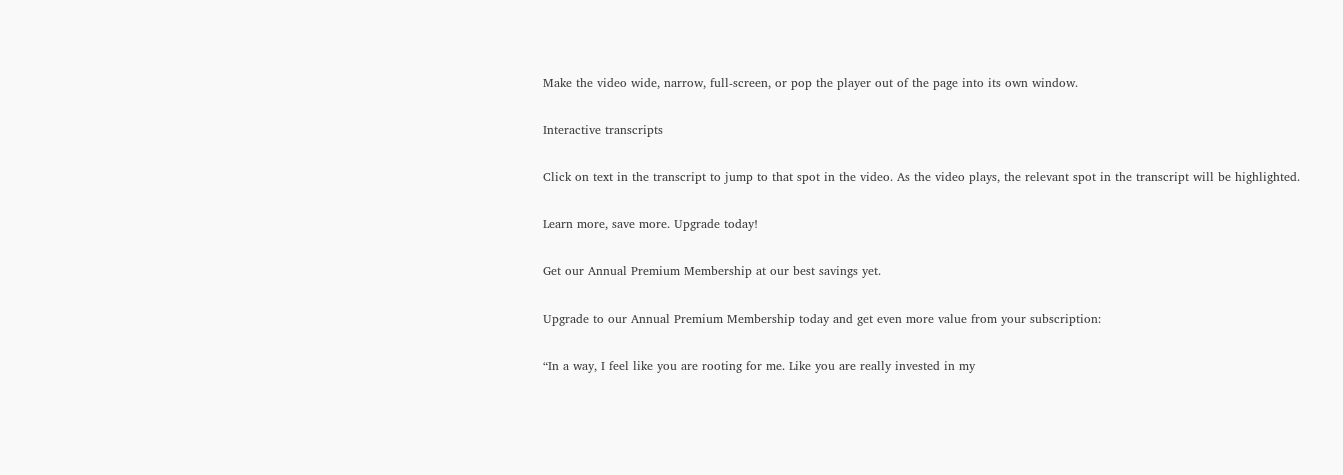Make the video wide, narrow, full-screen, or pop the player out of the page into its own window.

Interactive transcripts

Click on text in the transcript to jump to that spot in the video. As the video plays, the relevant spot in the transcript will be highlighted.

Learn more, save more. Upgrade today!

Get our Annual Premium Membership at our best savings yet.

Upgrade to our Annual Premium Membership today and get even more value from your subscription:

“In a way, I feel like you are rooting for me. Like you are really invested in my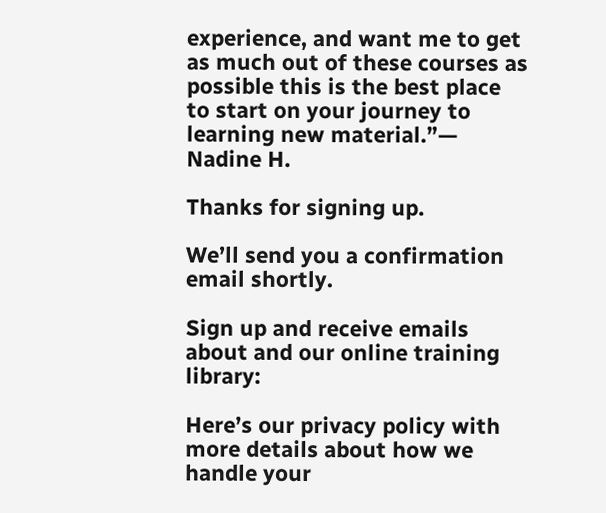experience, and want me to get as much out of these courses as possible this is the best place to start on your journey to learning new material.”— Nadine H.

Thanks for signing up.

We’ll send you a confirmation email shortly.

Sign up and receive emails about and our online training library:

Here’s our privacy policy with more details about how we handle your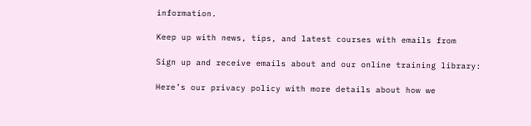information.

Keep up with news, tips, and latest courses with emails from

Sign up and receive emails about and our online training library:

Here’s our privacy policy with more details about how we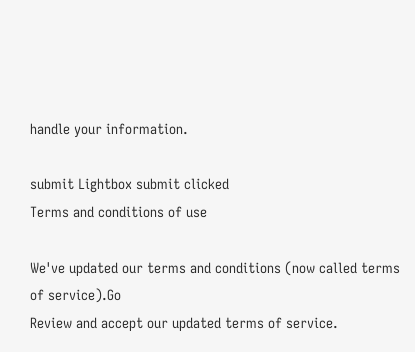handle your information.

submit Lightbox submit clicked
Terms and conditions of use

We've updated our terms and conditions (now called terms of service).Go
Review and accept our updated terms of service.